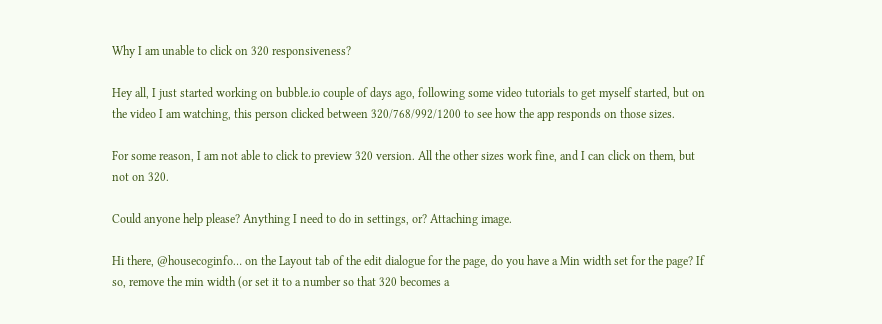Why I am unable to click on 320 responsiveness?

Hey all, I just started working on bubble.io couple of days ago, following some video tutorials to get myself started, but on the video I am watching, this person clicked between 320/768/992/1200 to see how the app responds on those sizes.

For some reason, I am not able to click to preview 320 version. All the other sizes work fine, and I can click on them, but not on 320.

Could anyone help please? Anything I need to do in settings, or? Attaching image.

Hi there, @housecoginfo… on the Layout tab of the edit dialogue for the page, do you have a Min width set for the page? If so, remove the min width (or set it to a number so that 320 becomes a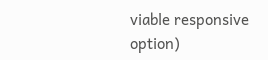viable responsive option)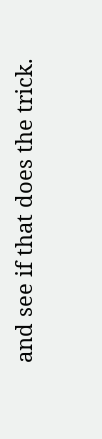and see if that does the trick.